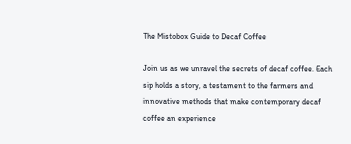The Mistobox Guide to Decaf Coffee

Join us as we unravel the secrets of decaf coffee. Each sip holds a story, a testament to the farmers and innovative methods that make contemporary decaf coffee an experience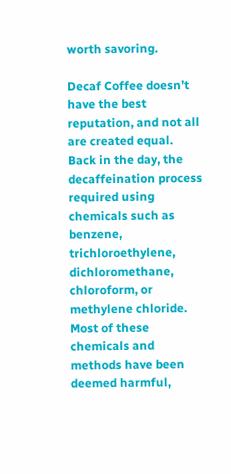worth savoring.

Decaf Coffee doesn’t have the best reputation, and not all are created equal. Back in the day, the decaffeination process required using chemicals such as benzene, trichloroethylene, dichloromethane, chloroform, or methylene chloride. Most of these chemicals and methods have been deemed harmful,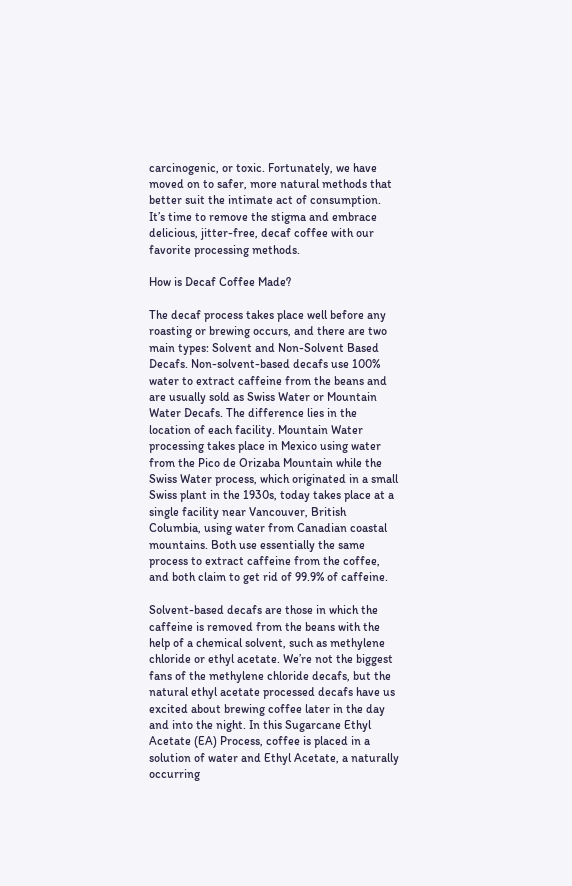carcinogenic, or toxic. Fortunately, we have moved on to safer, more natural methods that better suit the intimate act of consumption. It’s time to remove the stigma and embrace delicious, jitter-free, decaf coffee with our favorite processing methods.

How is Decaf Coffee Made?

The decaf process takes place well before any roasting or brewing occurs, and there are two main types: Solvent and Non-Solvent Based Decafs. Non-solvent-based decafs use 100% water to extract caffeine from the beans and are usually sold as Swiss Water or Mountain Water Decafs. The difference lies in the location of each facility. Mountain Water processing takes place in Mexico using water from the Pico de Orizaba Mountain while the Swiss Water process, which originated in a small Swiss plant in the 1930s, today takes place at a single facility near Vancouver, British Columbia, using water from Canadian coastal mountains. Both use essentially the same process to extract caffeine from the coffee, and both claim to get rid of 99.9% of caffeine.

Solvent-based decafs are those in which the caffeine is removed from the beans with the help of a chemical solvent, such as methylene chloride or ethyl acetate. We’re not the biggest fans of the methylene chloride decafs, but the natural ethyl acetate processed decafs have us excited about brewing coffee later in the day and into the night. In this Sugarcane Ethyl Acetate (EA) Process, coffee is placed in a solution of water and Ethyl Acetate, a naturally occurring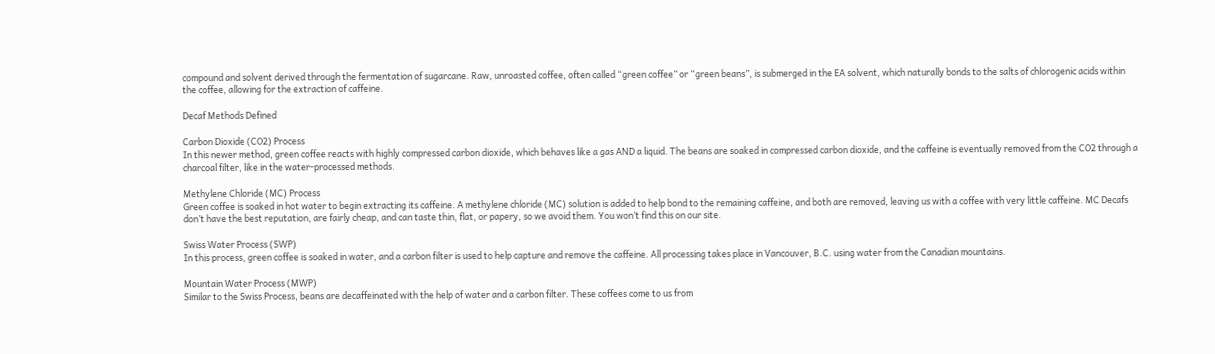compound and solvent derived through the fermentation of sugarcane. Raw, unroasted coffee, often called “green coffee” or “green beans”, is submerged in the EA solvent, which naturally bonds to the salts of chlorogenic acids within the coffee, allowing for the extraction of caffeine.

Decaf Methods Defined

Carbon Dioxide (CO2) Process
In this newer method, green coffee reacts with highly compressed carbon dioxide, which behaves like a gas AND a liquid. The beans are soaked in compressed carbon dioxide, and the caffeine is eventually removed from the CO2 through a charcoal filter, like in the water-processed methods.

Methylene Chloride (MC) Process
Green coffee is soaked in hot water to begin extracting its caffeine. A methylene chloride (MC) solution is added to help bond to the remaining caffeine, and both are removed, leaving us with a coffee with very little caffeine. MC Decafs don’t have the best reputation, are fairly cheap, and can taste thin, flat, or papery, so we avoid them. You won’t find this on our site.

Swiss Water Process (SWP)
In this process, green coffee is soaked in water, and a carbon filter is used to help capture and remove the caffeine. All processing takes place in Vancouver, B.C. using water from the Canadian mountains.

Mountain Water Process (MWP)
Similar to the Swiss Process, beans are decaffeinated with the help of water and a carbon filter. These coffees come to us from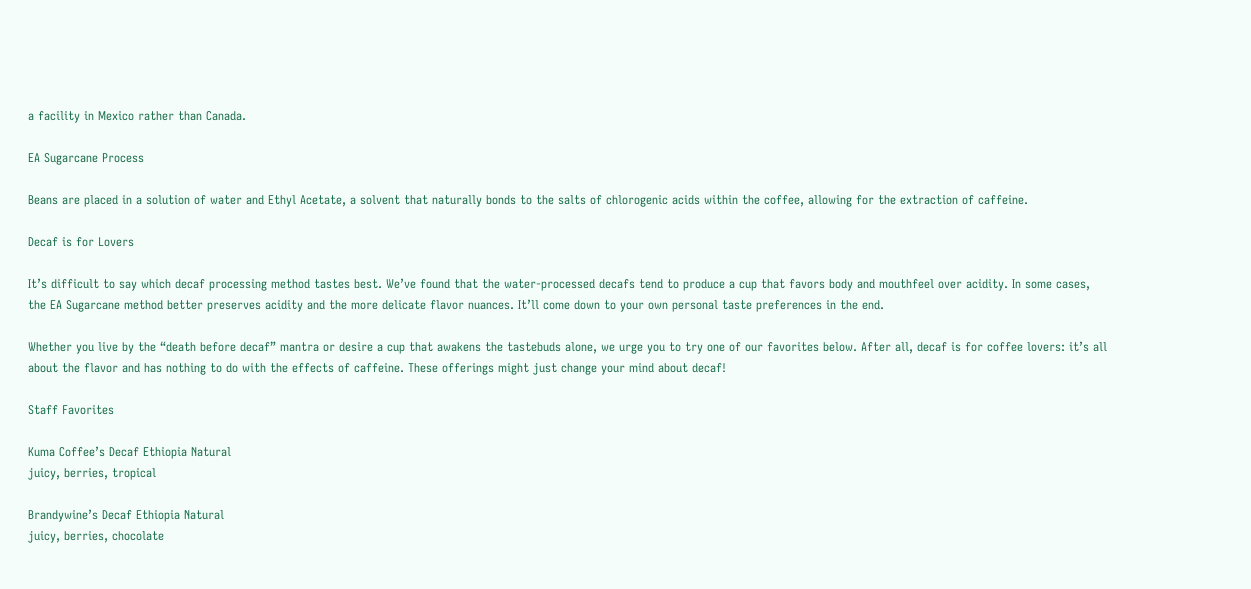a facility in Mexico rather than Canada.

EA Sugarcane Process

Beans are placed in a solution of water and Ethyl Acetate, a solvent that naturally bonds to the salts of chlorogenic acids within the coffee, allowing for the extraction of caffeine.

Decaf is for Lovers

It’s difficult to say which decaf processing method tastes best. We’ve found that the water-processed decafs tend to produce a cup that favors body and mouthfeel over acidity. In some cases, the EA Sugarcane method better preserves acidity and the more delicate flavor nuances. It’ll come down to your own personal taste preferences in the end.

Whether you live by the “death before decaf” mantra or desire a cup that awakens the tastebuds alone, we urge you to try one of our favorites below. After all, decaf is for coffee lovers: it’s all about the flavor and has nothing to do with the effects of caffeine. These offerings might just change your mind about decaf!

Staff Favorites

Kuma Coffee’s Decaf Ethiopia Natural
juicy, berries, tropical

Brandywine’s Decaf Ethiopia Natural
juicy, berries, chocolate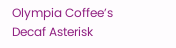Olympia Coffee’s Decaf Asterisk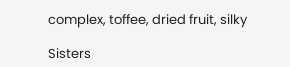complex, toffee, dried fruit, silky

Sisters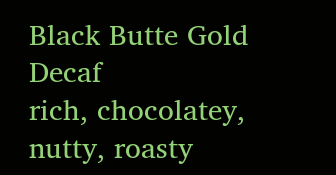Black Butte Gold Decaf
rich, chocolatey, nutty, roasty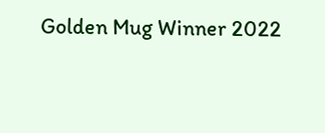Golden Mug Winner 2022